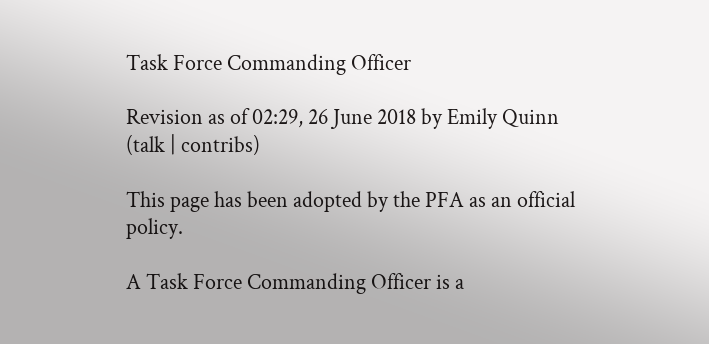Task Force Commanding Officer

Revision as of 02:29, 26 June 2018 by Emily Quinn (talk | contribs)

This page has been adopted by the PFA as an official policy.

A Task Force Commanding Officer is a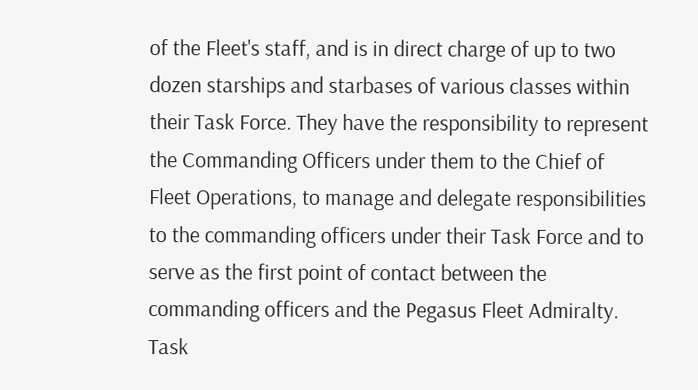of the Fleet's staff, and is in direct charge of up to two dozen starships and starbases of various classes within their Task Force. They have the responsibility to represent the Commanding Officers under them to the Chief of Fleet Operations, to manage and delegate responsibilities to the commanding officers under their Task Force and to serve as the first point of contact between the commanding officers and the Pegasus Fleet Admiralty. Task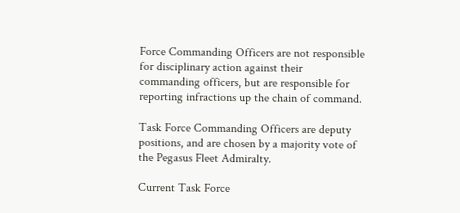Force Commanding Officers are not responsible for disciplinary action against their commanding officers, but are responsible for reporting infractions up the chain of command.

Task Force Commanding Officers are deputy positions, and are chosen by a majority vote of the Pegasus Fleet Admiralty.

Current Task Force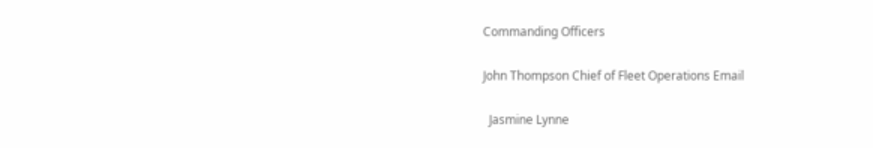Commanding Officers

John Thompson Chief of Fleet Operations Email

  Jasmine Lynne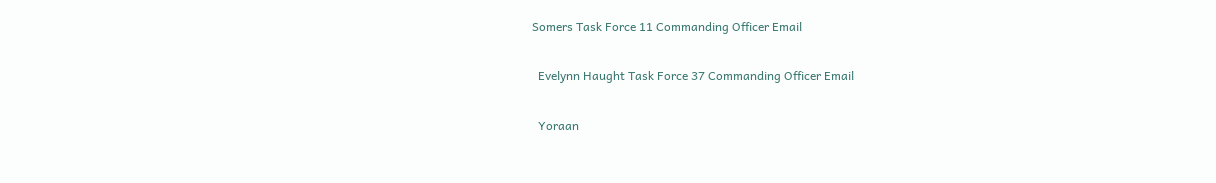Somers Task Force 11 Commanding Officer Email

  Evelynn Haught Task Force 37 Commanding Officer Email

  Yoraan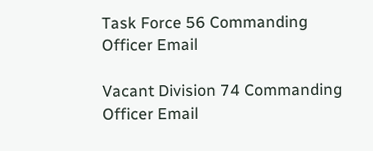Task Force 56 Commanding Officer Email

Vacant Division 74 Commanding Officer Email